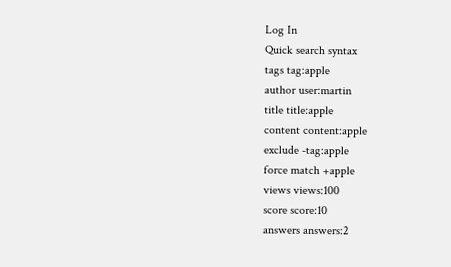Log In
Quick search syntax
tags tag:apple
author user:martin
title title:apple
content content:apple
exclude -tag:apple
force match +apple
views views:100
score score:10
answers answers:2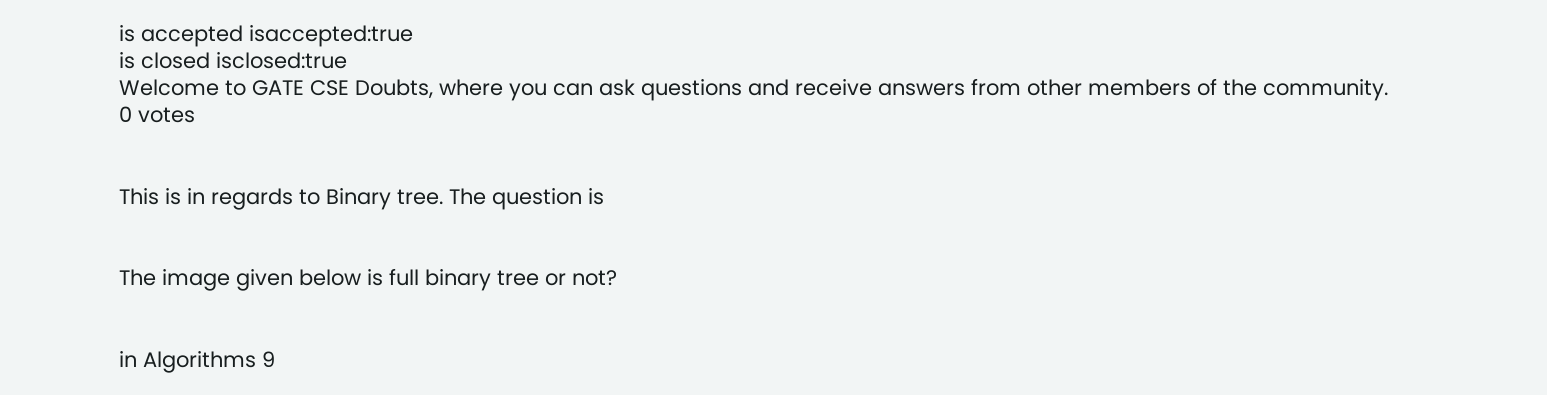is accepted isaccepted:true
is closed isclosed:true
Welcome to GATE CSE Doubts, where you can ask questions and receive answers from other members of the community.
0 votes


This is in regards to Binary tree. The question is


The image given below is full binary tree or not?


in Algorithms 9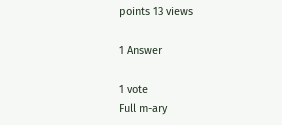points 13 views

1 Answer

1 vote
Full m-ary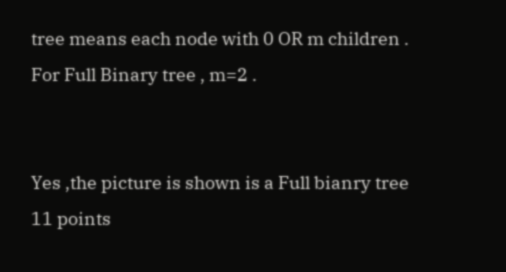tree means each node with 0 OR m children . For Full Binary tree , m=2 .


Yes ,the picture is shown is a Full bianry tree
11 points